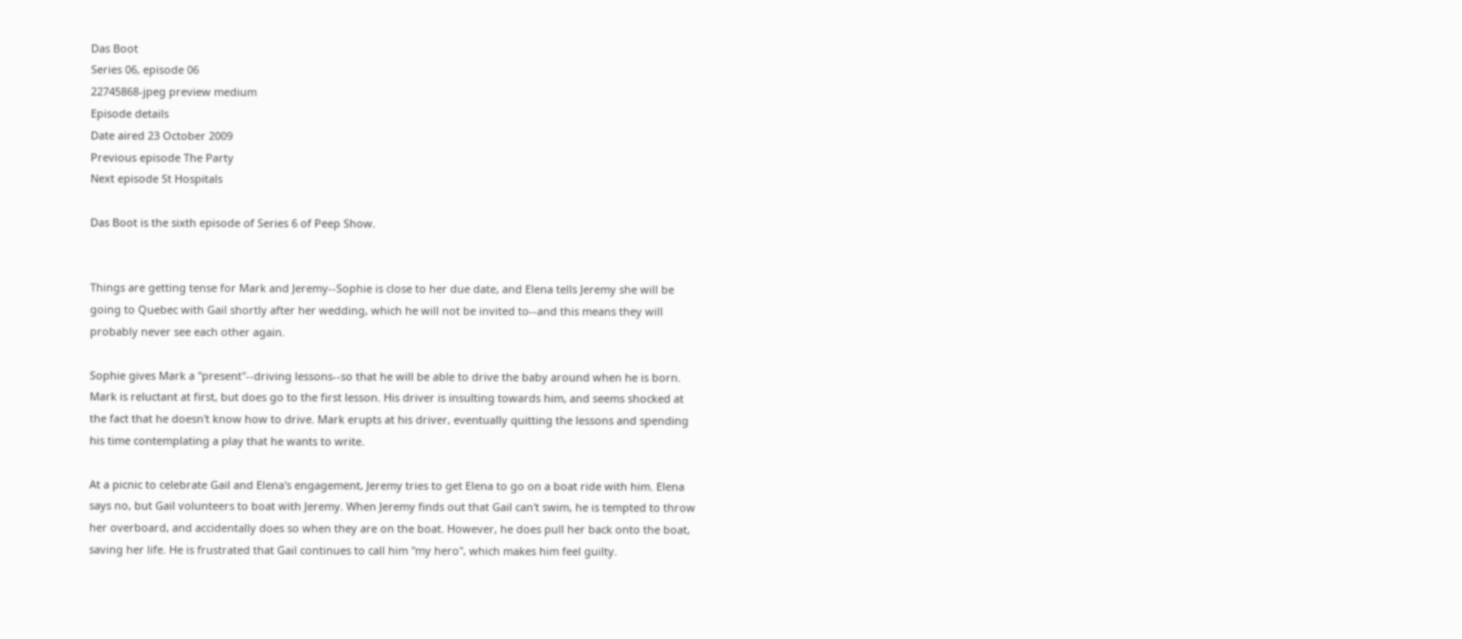Das Boot
Series 06, episode 06
22745868-jpeg preview medium
Episode details
Date aired 23 October 2009
Previous episode The Party
Next episode St Hospitals

Das Boot is the sixth episode of Series 6 of Peep Show.


Things are getting tense for Mark and Jeremy--Sophie is close to her due date, and Elena tells Jeremy she will be going to Quebec with Gail shortly after her wedding, which he will not be invited to--and this means they will probably never see each other again.

Sophie gives Mark a "present"--driving lessons--so that he will be able to drive the baby around when he is born. Mark is reluctant at first, but does go to the first lesson. His driver is insulting towards him, and seems shocked at the fact that he doesn't know how to drive. Mark erupts at his driver, eventually quitting the lessons and spending his time contemplating a play that he wants to write.

At a picnic to celebrate Gail and Elena's engagement, Jeremy tries to get Elena to go on a boat ride with him. Elena says no, but Gail volunteers to boat with Jeremy. When Jeremy finds out that Gail can't swim, he is tempted to throw her overboard, and accidentally does so when they are on the boat. However, he does pull her back onto the boat, saving her life. He is frustrated that Gail continues to call him "my hero", which makes him feel guilty.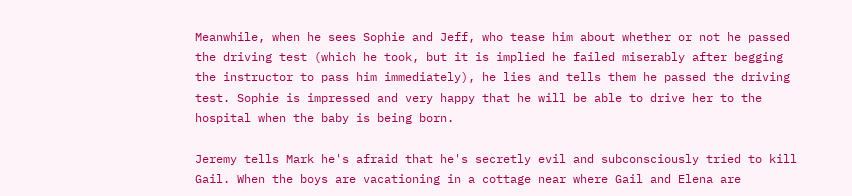Meanwhile, when he sees Sophie and Jeff, who tease him about whether or not he passed the driving test (which he took, but it is implied he failed miserably after begging the instructor to pass him immediately), he lies and tells them he passed the driving test. Sophie is impressed and very happy that he will be able to drive her to the hospital when the baby is being born.

Jeremy tells Mark he's afraid that he's secretly evil and subconsciously tried to kill Gail. When the boys are vacationing in a cottage near where Gail and Elena are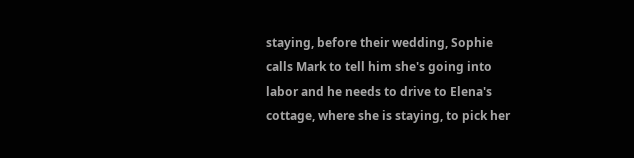staying, before their wedding, Sophie calls Mark to tell him she's going into labor and he needs to drive to Elena's cottage, where she is staying, to pick her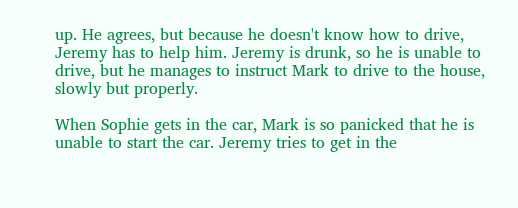up. He agrees, but because he doesn't know how to drive, Jeremy has to help him. Jeremy is drunk, so he is unable to drive, but he manages to instruct Mark to drive to the house, slowly but properly.

When Sophie gets in the car, Mark is so panicked that he is unable to start the car. Jeremy tries to get in the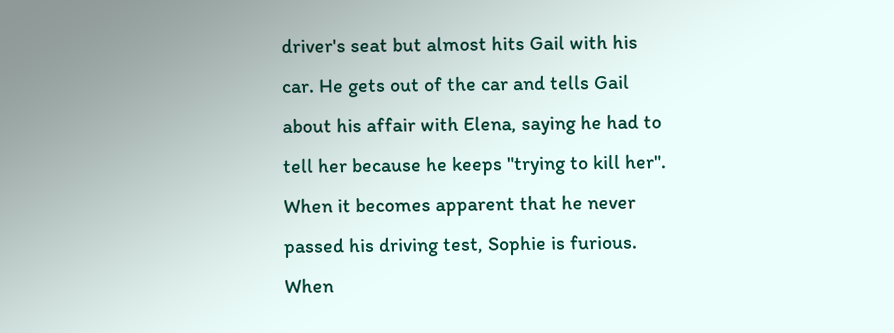driver's seat but almost hits Gail with his car. He gets out of the car and tells Gail about his affair with Elena, saying he had to tell her because he keeps "trying to kill her". When it becomes apparent that he never passed his driving test, Sophie is furious. When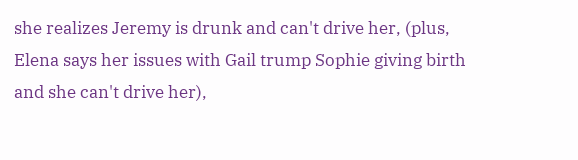she realizes Jeremy is drunk and can't drive her, (plus, Elena says her issues with Gail trump Sophie giving birth and she can't drive her),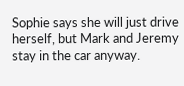Sophie says she will just drive herself, but Mark and Jeremy stay in the car anyway.